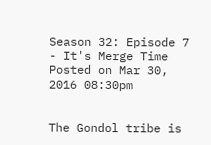Season 32: Episode 7 - It's Merge Time
Posted on Mar 30, 2016 08:30pm


The Gondol tribe is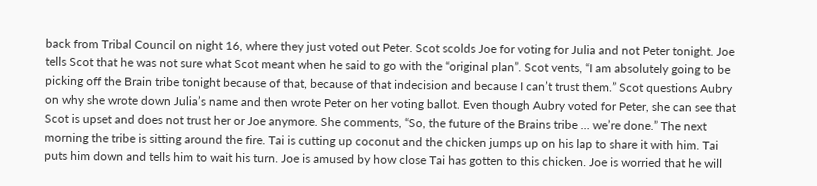back from Tribal Council on night 16, where they just voted out Peter. Scot scolds Joe for voting for Julia and not Peter tonight. Joe tells Scot that he was not sure what Scot meant when he said to go with the “original plan”. Scot vents, “I am absolutely going to be picking off the Brain tribe tonight because of that, because of that indecision and because I can’t trust them.” Scot questions Aubry on why she wrote down Julia’s name and then wrote Peter on her voting ballot. Even though Aubry voted for Peter, she can see that Scot is upset and does not trust her or Joe anymore. She comments, “So, the future of the Brains tribe … we’re done.” The next morning the tribe is sitting around the fire. Tai is cutting up coconut and the chicken jumps up on his lap to share it with him. Tai puts him down and tells him to wait his turn. Joe is amused by how close Tai has gotten to this chicken. Joe is worried that he will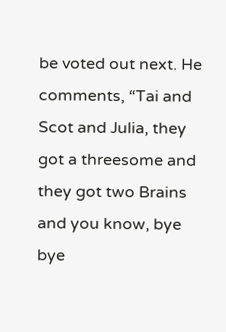be voted out next. He comments, “Tai and Scot and Julia, they got a threesome and they got two Brains and you know, bye bye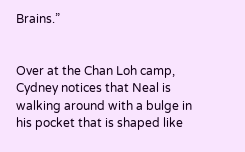Brains.”


Over at the Chan Loh camp, Cydney notices that Neal is walking around with a bulge in his pocket that is shaped like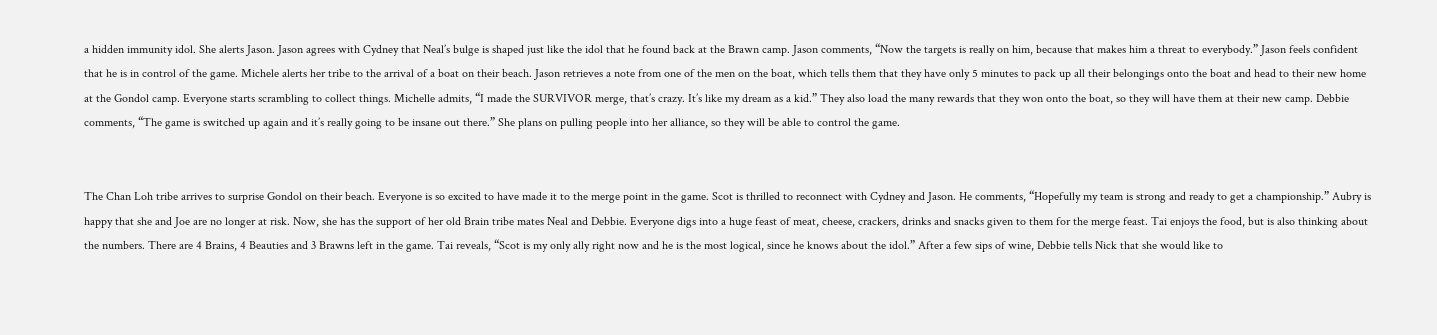a hidden immunity idol. She alerts Jason. Jason agrees with Cydney that Neal’s bulge is shaped just like the idol that he found back at the Brawn camp. Jason comments, “Now the targets is really on him, because that makes him a threat to everybody.” Jason feels confident that he is in control of the game. Michele alerts her tribe to the arrival of a boat on their beach. Jason retrieves a note from one of the men on the boat, which tells them that they have only 5 minutes to pack up all their belongings onto the boat and head to their new home at the Gondol camp. Everyone starts scrambling to collect things. Michelle admits, “I made the SURVIVOR merge, that’s crazy. It’s like my dream as a kid.” They also load the many rewards that they won onto the boat, so they will have them at their new camp. Debbie comments, “The game is switched up again and it’s really going to be insane out there.” She plans on pulling people into her alliance, so they will be able to control the game.


The Chan Loh tribe arrives to surprise Gondol on their beach. Everyone is so excited to have made it to the merge point in the game. Scot is thrilled to reconnect with Cydney and Jason. He comments, “Hopefully my team is strong and ready to get a championship.” Aubry is happy that she and Joe are no longer at risk. Now, she has the support of her old Brain tribe mates Neal and Debbie. Everyone digs into a huge feast of meat, cheese, crackers, drinks and snacks given to them for the merge feast. Tai enjoys the food, but is also thinking about the numbers. There are 4 Brains, 4 Beauties and 3 Brawns left in the game. Tai reveals, “Scot is my only ally right now and he is the most logical, since he knows about the idol.” After a few sips of wine, Debbie tells Nick that she would like to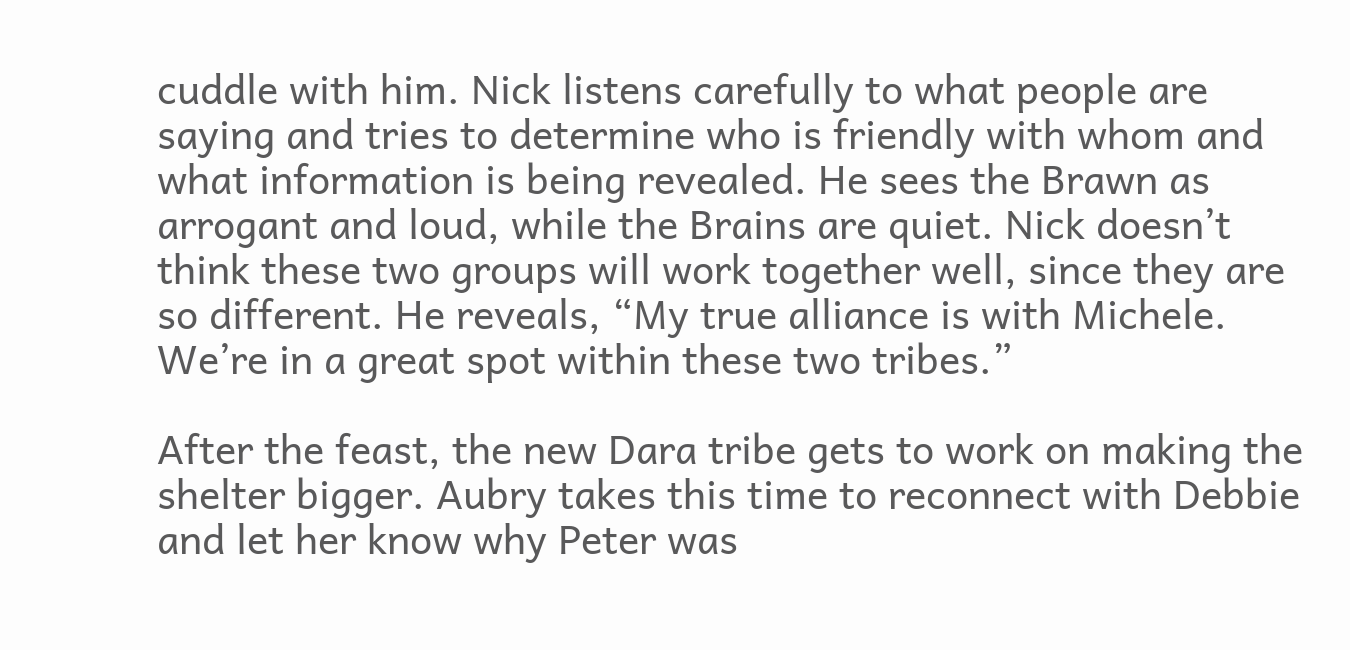cuddle with him. Nick listens carefully to what people are saying and tries to determine who is friendly with whom and what information is being revealed. He sees the Brawn as arrogant and loud, while the Brains are quiet. Nick doesn’t think these two groups will work together well, since they are so different. He reveals, “My true alliance is with Michele. We’re in a great spot within these two tribes.”

After the feast, the new Dara tribe gets to work on making the shelter bigger. Aubry takes this time to reconnect with Debbie and let her know why Peter was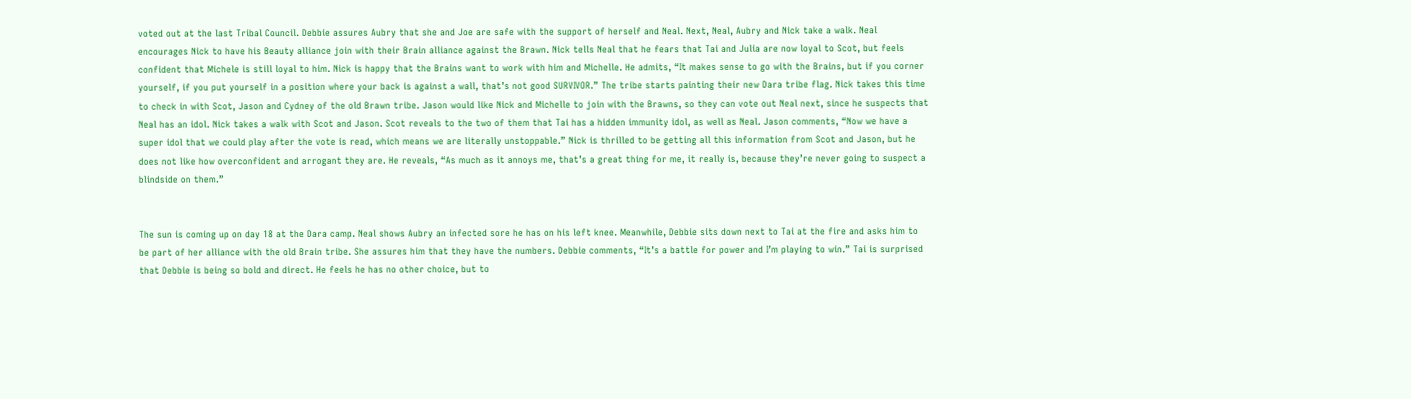voted out at the last Tribal Council. Debbie assures Aubry that she and Joe are safe with the support of herself and Neal. Next, Neal, Aubry and Nick take a walk. Neal encourages Nick to have his Beauty alliance join with their Brain alliance against the Brawn. Nick tells Neal that he fears that Tai and Julia are now loyal to Scot, but feels confident that Michele is still loyal to him. Nick is happy that the Brains want to work with him and Michelle. He admits, “It makes sense to go with the Brains, but if you corner yourself, if you put yourself in a position where your back is against a wall, that’s not good SURVIVOR.” The tribe starts painting their new Dara tribe flag. Nick takes this time to check in with Scot, Jason and Cydney of the old Brawn tribe. Jason would like Nick and Michelle to join with the Brawns, so they can vote out Neal next, since he suspects that Neal has an idol. Nick takes a walk with Scot and Jason. Scot reveals to the two of them that Tai has a hidden immunity idol, as well as Neal. Jason comments, “Now we have a super idol that we could play after the vote is read, which means we are literally unstoppable.” Nick is thrilled to be getting all this information from Scot and Jason, but he does not like how overconfident and arrogant they are. He reveals, “As much as it annoys me, that’s a great thing for me, it really is, because they’re never going to suspect a blindside on them.”


The sun is coming up on day 18 at the Dara camp. Neal shows Aubry an infected sore he has on his left knee. Meanwhile, Debbie sits down next to Tai at the fire and asks him to be part of her alliance with the old Brain tribe. She assures him that they have the numbers. Debbie comments, “It’s a battle for power and I’m playing to win.” Tai is surprised that Debbie is being so bold and direct. He feels he has no other choice, but to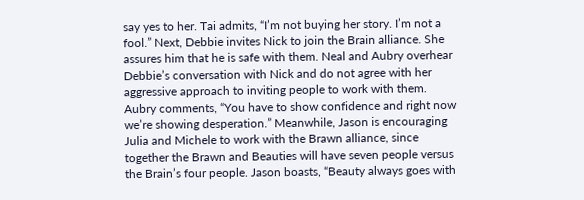say yes to her. Tai admits, “I’m not buying her story. I’m not a fool.” Next, Debbie invites Nick to join the Brain alliance. She assures him that he is safe with them. Neal and Aubry overhear Debbie’s conversation with Nick and do not agree with her aggressive approach to inviting people to work with them. Aubry comments, “You have to show confidence and right now we’re showing desperation.” Meanwhile, Jason is encouraging Julia and Michele to work with the Brawn alliance, since together the Brawn and Beauties will have seven people versus the Brain’s four people. Jason boasts, “Beauty always goes with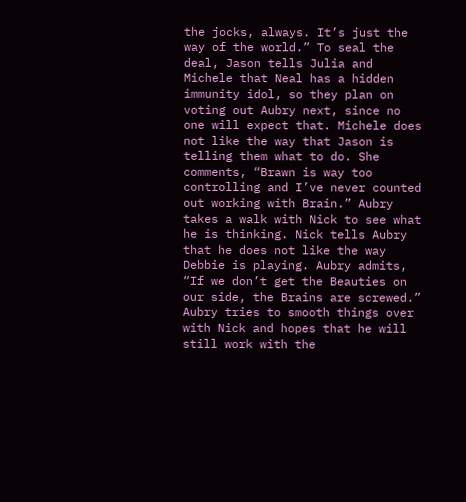the jocks, always. It’s just the way of the world.” To seal the deal, Jason tells Julia and Michele that Neal has a hidden immunity idol, so they plan on voting out Aubry next, since no one will expect that. Michele does not like the way that Jason is telling them what to do. She comments, “Brawn is way too controlling and I’ve never counted out working with Brain.” Aubry takes a walk with Nick to see what he is thinking. Nick tells Aubry that he does not like the way Debbie is playing. Aubry admits, “If we don’t get the Beauties on our side, the Brains are screwed.” Aubry tries to smooth things over with Nick and hopes that he will still work with the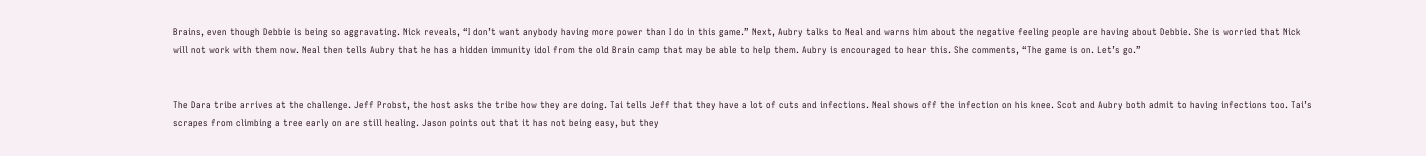Brains, even though Debbie is being so aggravating. Nick reveals, “I don’t want anybody having more power than I do in this game.” Next, Aubry talks to Neal and warns him about the negative feeling people are having about Debbie. She is worried that Nick will not work with them now. Neal then tells Aubry that he has a hidden immunity idol from the old Brain camp that may be able to help them. Aubry is encouraged to hear this. She comments, “The game is on. Let’s go.”


The Dara tribe arrives at the challenge. Jeff Probst, the host asks the tribe how they are doing. Tai tells Jeff that they have a lot of cuts and infections. Neal shows off the infection on his knee. Scot and Aubry both admit to having infections too. Tai’s scrapes from climbing a tree early on are still healing. Jason points out that it has not being easy, but they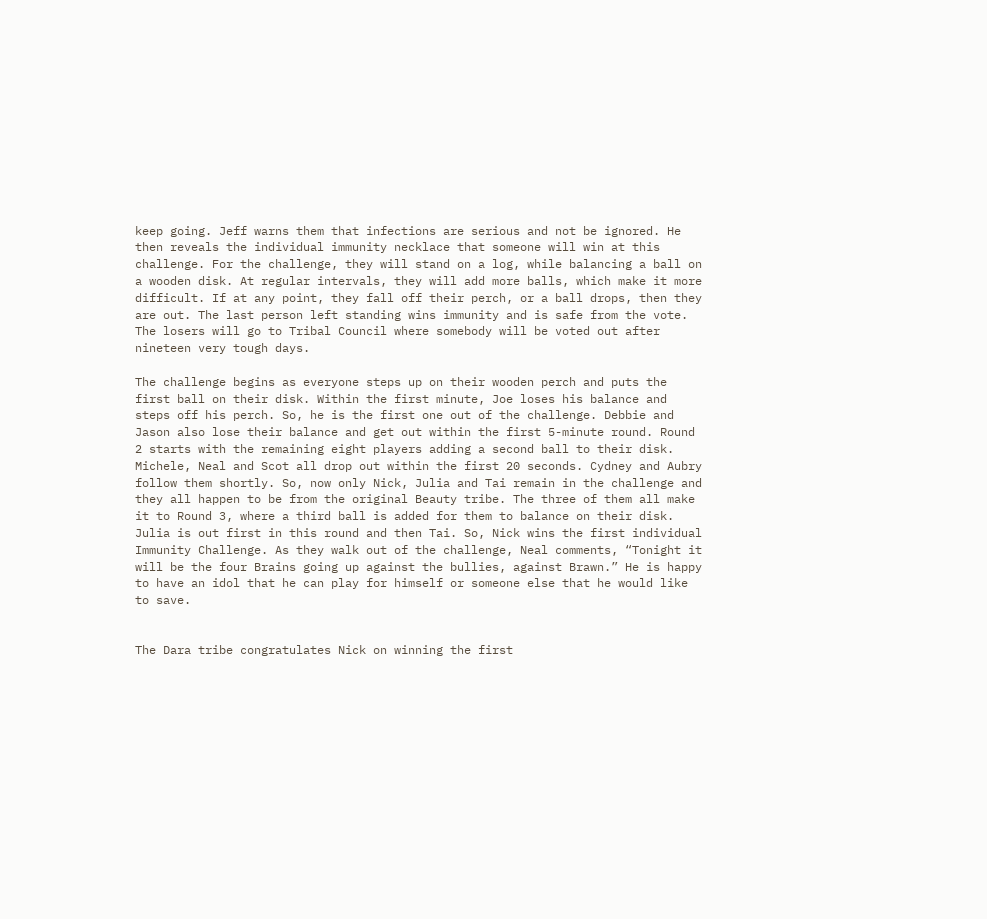keep going. Jeff warns them that infections are serious and not be ignored. He then reveals the individual immunity necklace that someone will win at this challenge. For the challenge, they will stand on a log, while balancing a ball on a wooden disk. At regular intervals, they will add more balls, which make it more difficult. If at any point, they fall off their perch, or a ball drops, then they are out. The last person left standing wins immunity and is safe from the vote. The losers will go to Tribal Council where somebody will be voted out after nineteen very tough days.

The challenge begins as everyone steps up on their wooden perch and puts the first ball on their disk. Within the first minute, Joe loses his balance and steps off his perch. So, he is the first one out of the challenge. Debbie and Jason also lose their balance and get out within the first 5-minute round. Round 2 starts with the remaining eight players adding a second ball to their disk. Michele, Neal and Scot all drop out within the first 20 seconds. Cydney and Aubry follow them shortly. So, now only Nick, Julia and Tai remain in the challenge and they all happen to be from the original Beauty tribe. The three of them all make it to Round 3, where a third ball is added for them to balance on their disk. Julia is out first in this round and then Tai. So, Nick wins the first individual Immunity Challenge. As they walk out of the challenge, Neal comments, “Tonight it will be the four Brains going up against the bullies, against Brawn.” He is happy to have an idol that he can play for himself or someone else that he would like to save.


The Dara tribe congratulates Nick on winning the first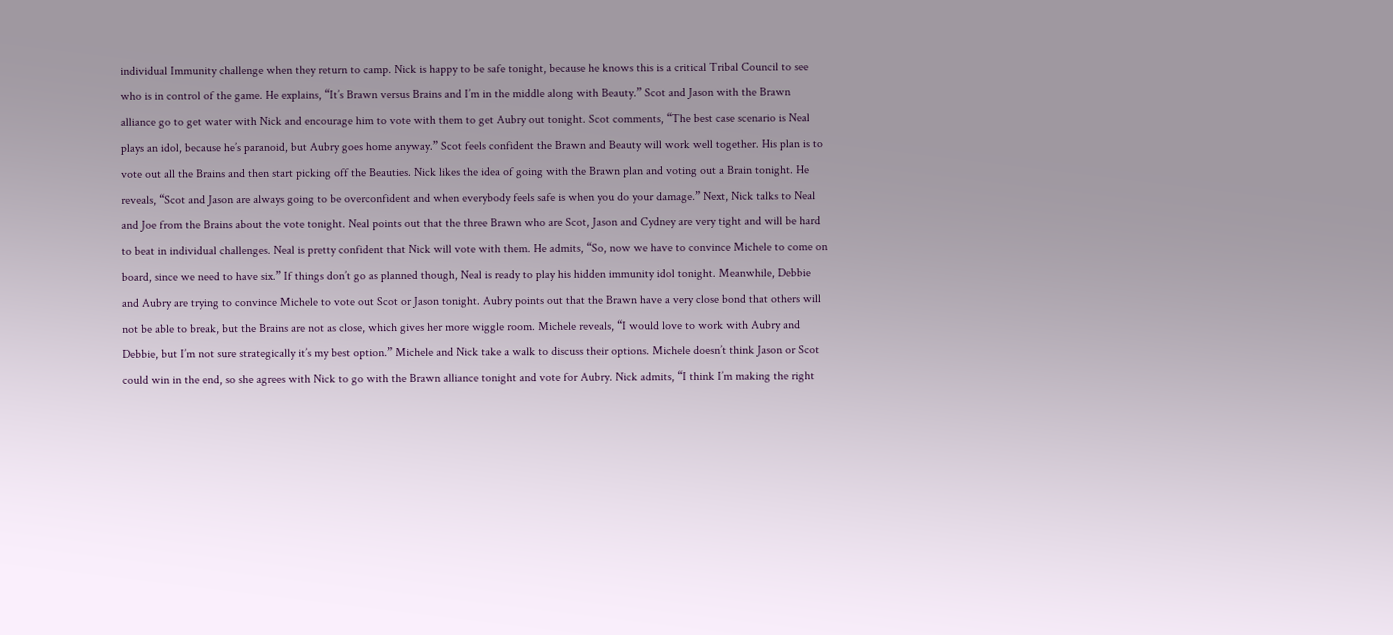individual Immunity challenge when they return to camp. Nick is happy to be safe tonight, because he knows this is a critical Tribal Council to see who is in control of the game. He explains, “It’s Brawn versus Brains and I’m in the middle along with Beauty.” Scot and Jason with the Brawn alliance go to get water with Nick and encourage him to vote with them to get Aubry out tonight. Scot comments, “The best case scenario is Neal plays an idol, because he’s paranoid, but Aubry goes home anyway.” Scot feels confident the Brawn and Beauty will work well together. His plan is to vote out all the Brains and then start picking off the Beauties. Nick likes the idea of going with the Brawn plan and voting out a Brain tonight. He reveals, “Scot and Jason are always going to be overconfident and when everybody feels safe is when you do your damage.” Next, Nick talks to Neal and Joe from the Brains about the vote tonight. Neal points out that the three Brawn who are Scot, Jason and Cydney are very tight and will be hard to beat in individual challenges. Neal is pretty confident that Nick will vote with them. He admits, “So, now we have to convince Michele to come on board, since we need to have six.” If things don’t go as planned though, Neal is ready to play his hidden immunity idol tonight. Meanwhile, Debbie and Aubry are trying to convince Michele to vote out Scot or Jason tonight. Aubry points out that the Brawn have a very close bond that others will not be able to break, but the Brains are not as close, which gives her more wiggle room. Michele reveals, “I would love to work with Aubry and Debbie, but I’m not sure strategically it’s my best option.” Michele and Nick take a walk to discuss their options. Michele doesn’t think Jason or Scot could win in the end, so she agrees with Nick to go with the Brawn alliance tonight and vote for Aubry. Nick admits, “I think I’m making the right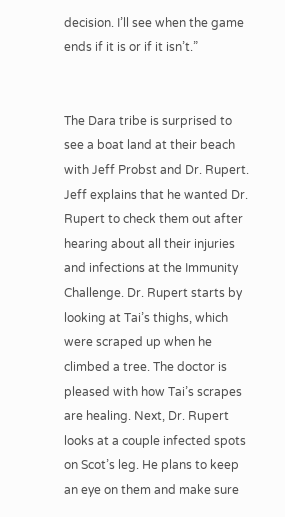decision. I’ll see when the game ends if it is or if it isn’t.”


The Dara tribe is surprised to see a boat land at their beach with Jeff Probst and Dr. Rupert. Jeff explains that he wanted Dr. Rupert to check them out after hearing about all their injuries and infections at the Immunity Challenge. Dr. Rupert starts by looking at Tai’s thighs, which were scraped up when he climbed a tree. The doctor is pleased with how Tai’s scrapes are healing. Next, Dr. Rupert looks at a couple infected spots on Scot’s leg. He plans to keep an eye on them and make sure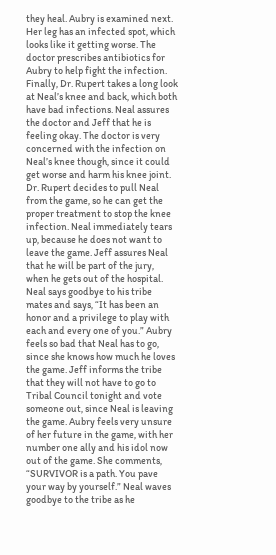they heal. Aubry is examined next. Her leg has an infected spot, which looks like it getting worse. The doctor prescribes antibiotics for Aubry to help fight the infection. Finally, Dr. Rupert takes a long look at Neal’s knee and back, which both have bad infections. Neal assures the doctor and Jeff that he is feeling okay. The doctor is very concerned with the infection on Neal’s knee though, since it could get worse and harm his knee joint. Dr. Rupert decides to pull Neal from the game, so he can get the proper treatment to stop the knee infection. Neal immediately tears up, because he does not want to leave the game. Jeff assures Neal that he will be part of the jury, when he gets out of the hospital. Neal says goodbye to his tribe mates and says, “It has been an honor and a privilege to play with each and every one of you.” Aubry feels so bad that Neal has to go, since she knows how much he loves the game. Jeff informs the tribe that they will not have to go to Tribal Council tonight and vote someone out, since Neal is leaving the game. Aubry feels very unsure of her future in the game, with her number one ally and his idol now out of the game. She comments, “SURVIVOR is a path. You pave your way by yourself.” Neal waves goodbye to the tribe as he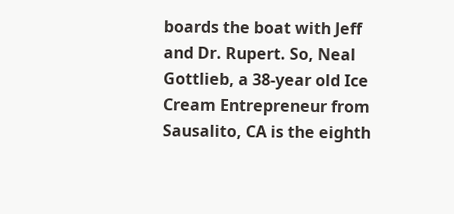boards the boat with Jeff and Dr. Rupert. So, Neal Gottlieb, a 38-year old Ice Cream Entrepreneur from Sausalito, CA is the eighth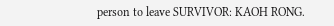person to leave SURVIVOR: KAOH RONG.